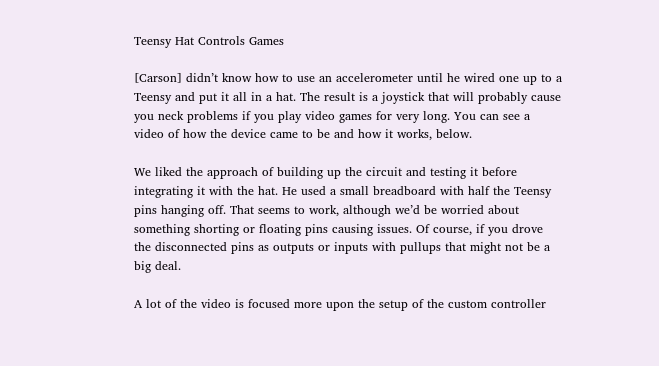Teensy Hat Controls Games

[Carson] didn’t know how to use an accelerometer until he wired one up to a Teensy and put it all in a hat. The result is a joystick that will probably cause you neck problems if you play video games for very long. You can see a video of how the device came to be and how it works, below.

We liked the approach of building up the circuit and testing it before integrating it with the hat. He used a small breadboard with half the Teensy pins hanging off. That seems to work, although we’d be worried about something shorting or floating pins causing issues. Of course, if you drove the disconnected pins as outputs or inputs with pullups that might not be a big deal.

A lot of the video is focused more upon the setup of the custom controller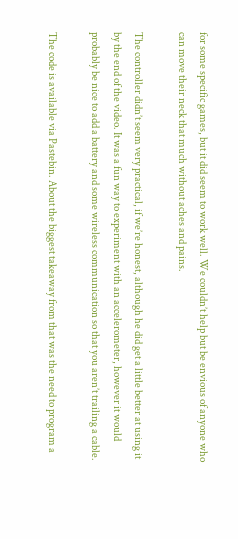for some specific games, but it did seem to work well. We couldn’t help but be envious of anyone who can move their neck that much without aches and pains.

The controller didn’t seem very practical, if we’re honest, although he did get a little better at using it by the end of the video. It was a fun way to experiment with an accelerometer, however it would probably be nice to add a battery and some wireless communication so that you aren’t trailing a cable.

The code is available via Pastebin. About the biggest takeaway from that was the need to program a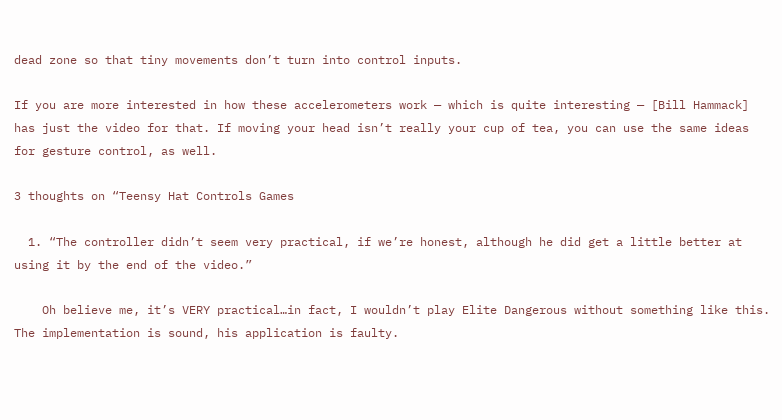dead zone so that tiny movements don’t turn into control inputs.

If you are more interested in how these accelerometers work — which is quite interesting — [Bill Hammack] has just the video for that. If moving your head isn’t really your cup of tea, you can use the same ideas for gesture control, as well.

3 thoughts on “Teensy Hat Controls Games

  1. “The controller didn’t seem very practical, if we’re honest, although he did get a little better at using it by the end of the video.”

    Oh believe me, it’s VERY practical…in fact, I wouldn’t play Elite Dangerous without something like this. The implementation is sound, his application is faulty.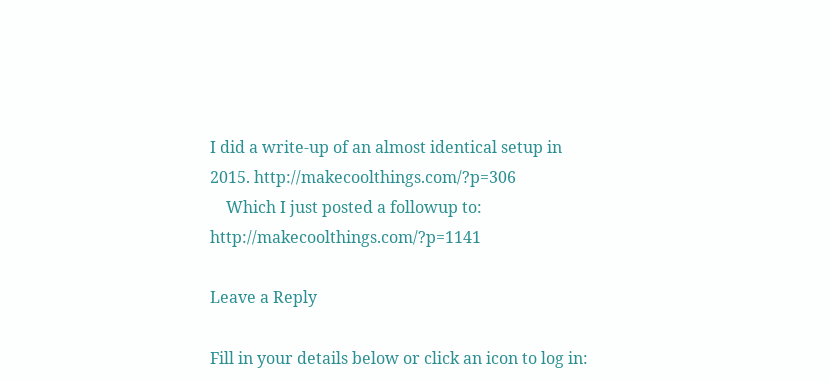I did a write-up of an almost identical setup in 2015. http://makecoolthings.com/?p=306
    Which I just posted a followup to: http://makecoolthings.com/?p=1141

Leave a Reply

Fill in your details below or click an icon to log in: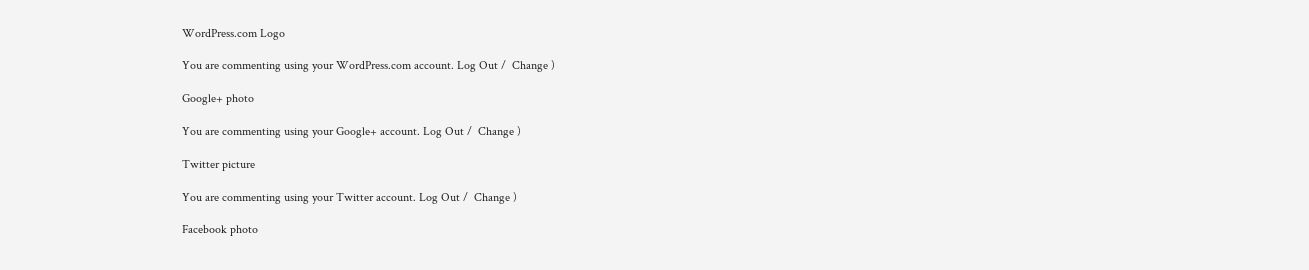WordPress.com Logo

You are commenting using your WordPress.com account. Log Out /  Change )

Google+ photo

You are commenting using your Google+ account. Log Out /  Change )

Twitter picture

You are commenting using your Twitter account. Log Out /  Change )

Facebook photo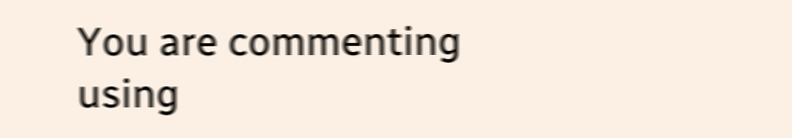You are commenting using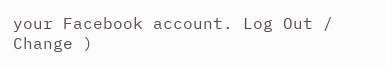your Facebook account. Log Out /  Change )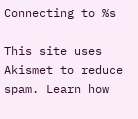Connecting to %s

This site uses Akismet to reduce spam. Learn how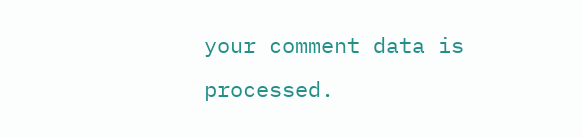your comment data is processed.